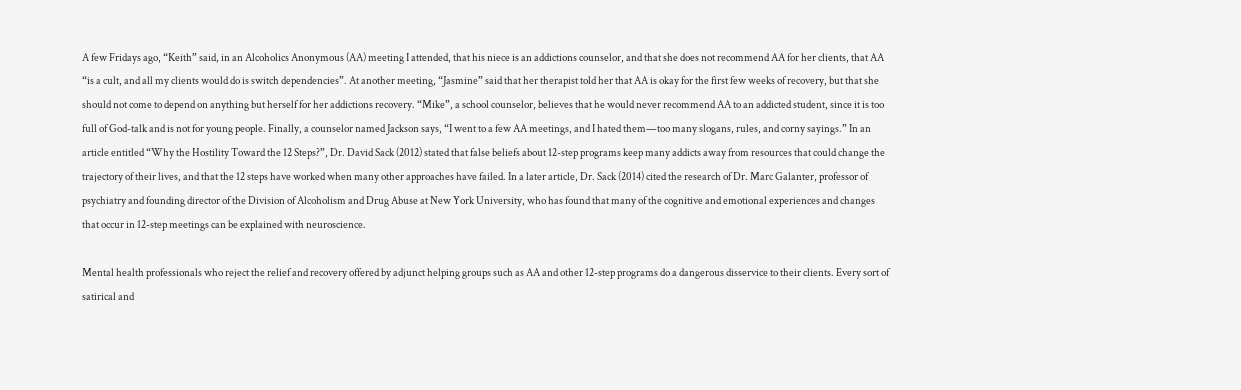A few Fridays ago, “Keith” said, in an Alcoholics Anonymous (AA) meeting I attended, that his niece is an addictions counselor, and that she does not recommend AA for her clients, that AA “is a cult, and all my clients would do is switch dependencies”. At another meeting, “Jasmine” said that her therapist told her that AA is okay for the first few weeks of recovery, but that she should not come to depend on anything but herself for her addictions recovery. “Mike”, a school counselor, believes that he would never recommend AA to an addicted student, since it is too full of God-talk and is not for young people. Finally, a counselor named Jackson says, “I went to a few AA meetings, and I hated them—too many slogans, rules, and corny sayings.” In an article entitled “Why the Hostility Toward the 12 Steps?”, Dr. David Sack (2012) stated that false beliefs about 12-step programs keep many addicts away from resources that could change the trajectory of their lives, and that the 12 steps have worked when many other approaches have failed. In a later article, Dr. Sack (2014) cited the research of Dr. Marc Galanter, professor of psychiatry and founding director of the Division of Alcoholism and Drug Abuse at New York University, who has found that many of the cognitive and emotional experiences and changes that occur in 12-step meetings can be explained with neuroscience.

Mental health professionals who reject the relief and recovery offered by adjunct helping groups such as AA and other 12-step programs do a dangerous disservice to their clients. Every sort of satirical and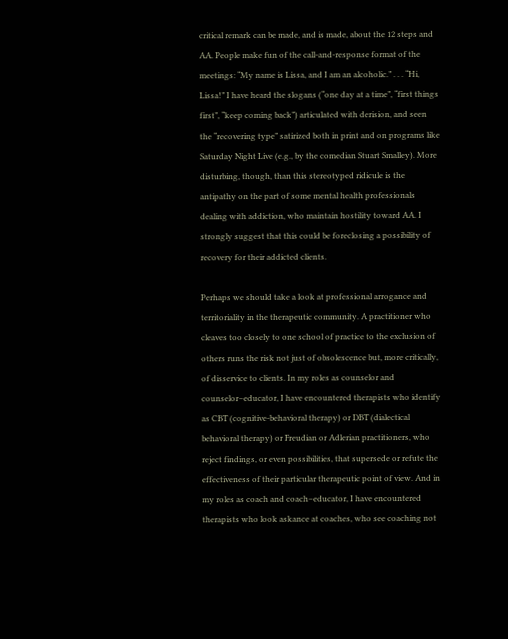critical remark can be made, and is made, about the 12 steps and AA. People make fun of the call-and-response format of the meetings: “My name is Lissa, and I am an alcoholic.” . . . “Hi, Lissa!” I have heard the slogans (“one day at a time”, “first things first”, “keep coming back”) articulated with derision, and seen the “recovering type” satirized both in print and on programs like Saturday Night Live (e.g., by the comedian Stuart Smalley). More disturbing, though, than this stereotyped ridicule is the antipathy on the part of some mental health professionals dealing with addiction, who maintain hostility toward AA. I strongly suggest that this could be foreclosing a possibility of recovery for their addicted clients.

Perhaps we should take a look at professional arrogance and territoriality in the therapeutic community. A practitioner who cleaves too closely to one school of practice to the exclusion of others runs the risk not just of obsolescence but, more critically, of disservice to clients. In my roles as counselor and counselor–educator, I have encountered therapists who identify as CBT (cognitive-behavioral therapy) or DBT (dialectical behavioral therapy) or Freudian or Adlerian practitioners, who reject findings, or even possibilities, that supersede or refute the effectiveness of their particular therapeutic point of view. And in my roles as coach and coach–educator, I have encountered therapists who look askance at coaches, who see coaching not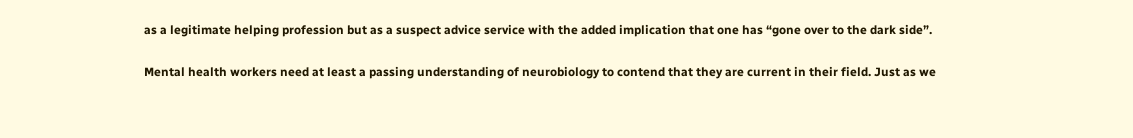as a legitimate helping profession but as a suspect advice service with the added implication that one has “gone over to the dark side”.

Mental health workers need at least a passing understanding of neurobiology to contend that they are current in their field. Just as we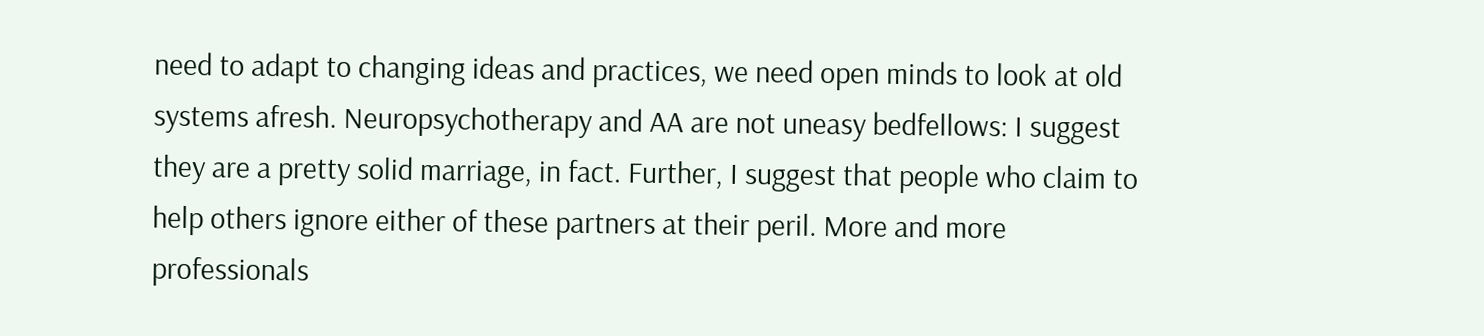need to adapt to changing ideas and practices, we need open minds to look at old systems afresh. Neuropsychotherapy and AA are not uneasy bedfellows: I suggest they are a pretty solid marriage, in fact. Further, I suggest that people who claim to help others ignore either of these partners at their peril. More and more professionals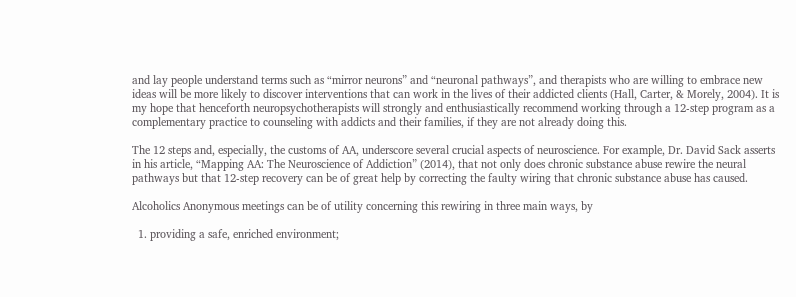and lay people understand terms such as “mirror neurons” and “neuronal pathways”, and therapists who are willing to embrace new ideas will be more likely to discover interventions that can work in the lives of their addicted clients (Hall, Carter, & Morely, 2004). It is my hope that henceforth neuropsychotherapists will strongly and enthusiastically recommend working through a 12-step program as a complementary practice to counseling with addicts and their families, if they are not already doing this.

The 12 steps and, especially, the customs of AA, underscore several crucial aspects of neuroscience. For example, Dr. David Sack asserts in his article, “Mapping AA: The Neuroscience of Addiction” (2014), that not only does chronic substance abuse rewire the neural pathways but that 12-step recovery can be of great help by correcting the faulty wiring that chronic substance abuse has caused.

Alcoholics Anonymous meetings can be of utility concerning this rewiring in three main ways, by

  1. providing a safe, enriched environment;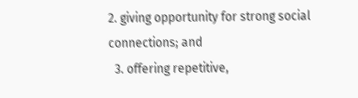2. giving opportunity for strong social connections; and
  3. offering repetitive,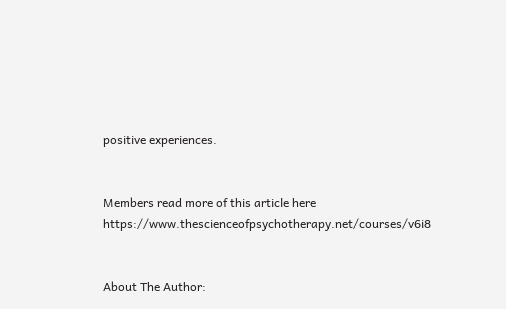positive experiences.


Members read more of this article here https://www.thescienceofpsychotherapy.net/courses/v6i8


About The Author: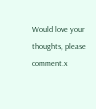Would love your thoughts, please comment.x